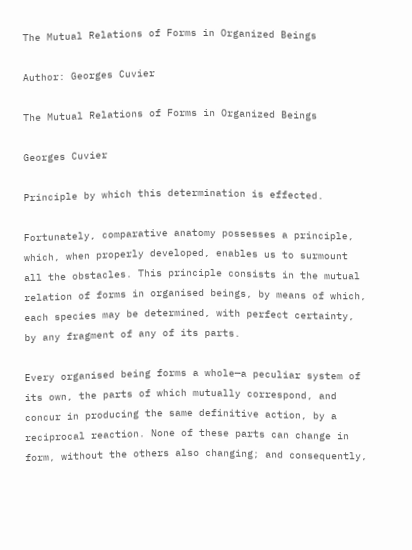The Mutual Relations of Forms in Organized Beings

Author: Georges Cuvier

The Mutual Relations of Forms in Organized Beings

Georges Cuvier

Principle by which this determination is effected.

Fortunately, comparative anatomy possesses a principle, which, when properly developed, enables us to surmount all the obstacles. This principle consists in the mutual relation of forms in organised beings, by means of which, each species may be determined, with perfect certainty, by any fragment of any of its parts.

Every organised being forms a whole—a peculiar system of its own, the parts of which mutually correspond, and concur in producing the same definitive action, by a reciprocal reaction. None of these parts can change in form, without the others also changing; and consequently,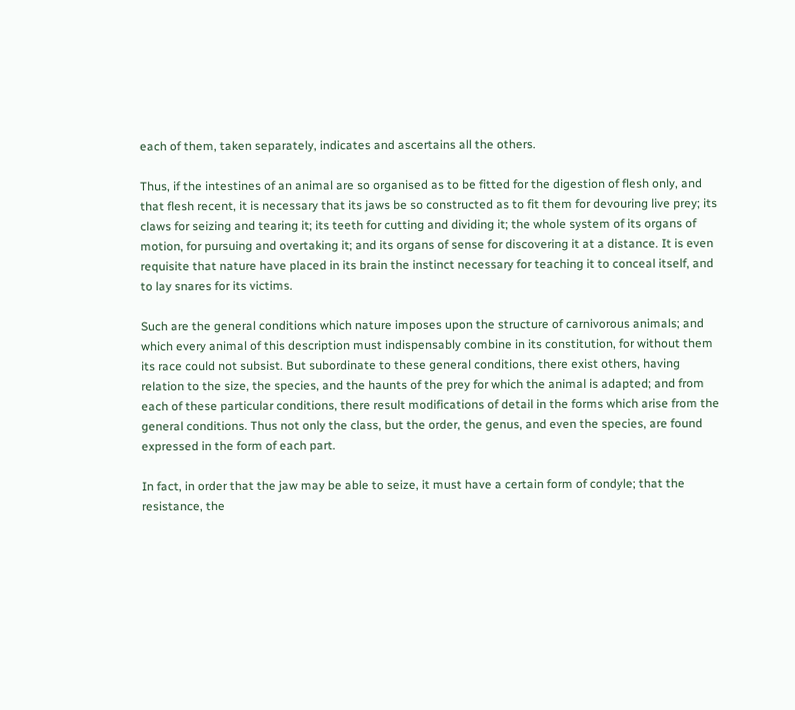each of them, taken separately, indicates and ascertains all the others.

Thus, if the intestines of an animal are so organised as to be fitted for the digestion of flesh only, and that flesh recent, it is necessary that its jaws be so constructed as to fit them for devouring live prey; its claws for seizing and tearing it; its teeth for cutting and dividing it; the whole system of its organs of motion, for pursuing and overtaking it; and its organs of sense for discovering it at a distance. It is even requisite that nature have placed in its brain the instinct necessary for teaching it to conceal itself, and to lay snares for its victims.

Such are the general conditions which nature imposes upon the structure of carnivorous animals; and which every animal of this description must indispensably combine in its constitution, for without them its race could not subsist. But subordinate to these general conditions, there exist others, having relation to the size, the species, and the haunts of the prey for which the animal is adapted; and from each of these particular conditions, there result modifications of detail in the forms which arise from the general conditions. Thus not only the class, but the order, the genus, and even the species, are found expressed in the form of each part.

In fact, in order that the jaw may be able to seize, it must have a certain form of condyle; that the resistance, the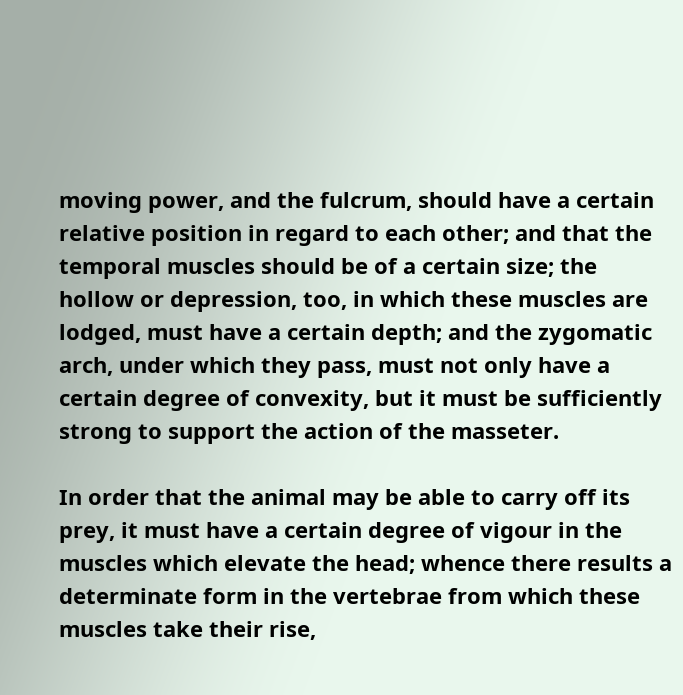moving power, and the fulcrum, should have a certain relative position in regard to each other; and that the temporal muscles should be of a certain size; the hollow or depression, too, in which these muscles are lodged, must have a certain depth; and the zygomatic arch, under which they pass, must not only have a certain degree of convexity, but it must be sufficiently strong to support the action of the masseter.

In order that the animal may be able to carry off its prey, it must have a certain degree of vigour in the muscles which elevate the head; whence there results a determinate form in the vertebrae from which these muscles take their rise,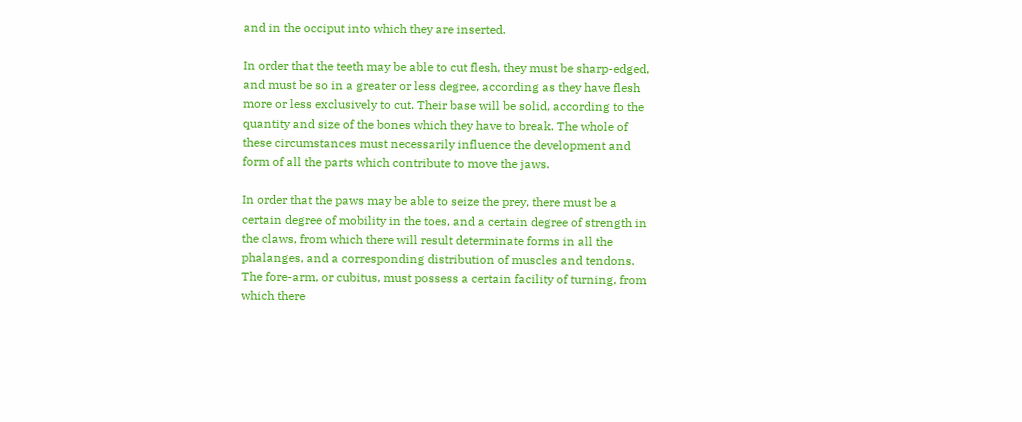and in the occiput into which they are inserted.

In order that the teeth may be able to cut flesh, they must be sharp-edged, and must be so in a greater or less degree, according as they have flesh more or less exclusively to cut. Their base will be solid, according to the quantity and size of the bones which they have to break. The whole of these circumstances must necessarily influence the development and form of all the parts which contribute to move the jaws.

In order that the paws may be able to seize the prey, there must be a certain degree of mobility in the toes, and a certain degree of strength in the claws, from which there will result determinate forms in all the phalanges, and a corresponding distribution of muscles and tendons. The fore-arm, or cubitus, must possess a certain facility of turning, from which there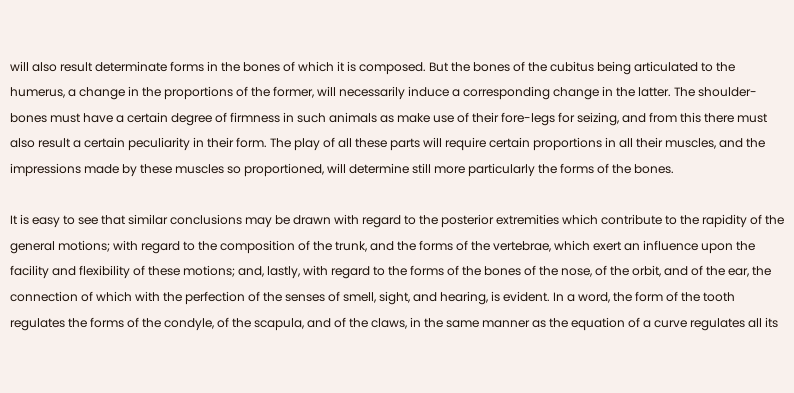will also result determinate forms in the bones of which it is composed. But the bones of the cubitus being articulated to the humerus, a change in the proportions of the former, will necessarily induce a corresponding change in the latter. The shoulder-bones must have a certain degree of firmness in such animals as make use of their fore-legs for seizing, and from this there must also result a certain peculiarity in their form. The play of all these parts will require certain proportions in all their muscles, and the impressions made by these muscles so proportioned, will determine still more particularly the forms of the bones.

It is easy to see that similar conclusions may be drawn with regard to the posterior extremities which contribute to the rapidity of the general motions; with regard to the composition of the trunk, and the forms of the vertebrae, which exert an influence upon the facility and flexibility of these motions; and, lastly, with regard to the forms of the bones of the nose, of the orbit, and of the ear, the connection of which with the perfection of the senses of smell, sight, and hearing, is evident. In a word, the form of the tooth regulates the forms of the condyle, of the scapula, and of the claws, in the same manner as the equation of a curve regulates all its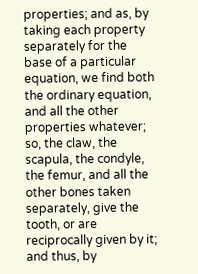properties; and as, by taking each property separately for the base of a particular equation, we find both the ordinary equation, and all the other properties whatever; so, the claw, the scapula, the condyle, the femur, and all the other bones taken separately, give the tooth, or are reciprocally given by it; and thus, by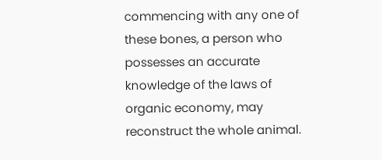commencing with any one of these bones, a person who possesses an accurate knowledge of the laws of organic economy, may reconstruct the whole animal.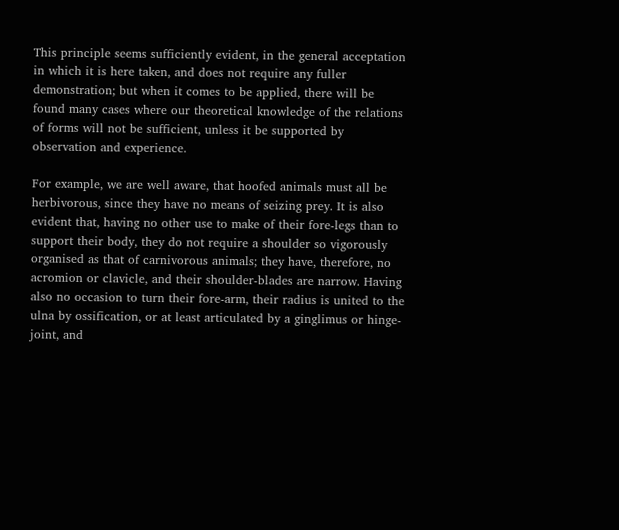This principle seems sufficiently evident, in the general acceptation in which it is here taken, and does not require any fuller demonstration; but when it comes to be applied, there will be found many cases where our theoretical knowledge of the relations of forms will not be sufficient, unless it be supported by observation and experience.

For example, we are well aware, that hoofed animals must all be herbivorous, since they have no means of seizing prey. It is also evident that, having no other use to make of their fore-legs than to support their body, they do not require a shoulder so vigorously organised as that of carnivorous animals; they have, therefore, no acromion or clavicle, and their shoulder-blades are narrow. Having also no occasion to turn their fore-arm, their radius is united to the ulna by ossification, or at least articulated by a ginglimus or hinge-joint, and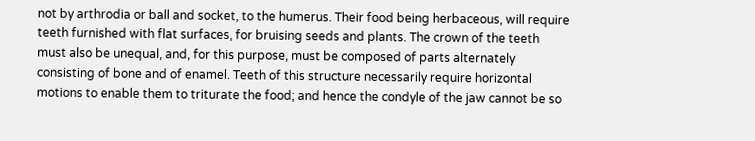not by arthrodia or ball and socket, to the humerus. Their food being herbaceous, will require teeth furnished with flat surfaces, for bruising seeds and plants. The crown of the teeth must also be unequal, and, for this purpose, must be composed of parts alternately consisting of bone and of enamel. Teeth of this structure necessarily require horizontal motions to enable them to triturate the food; and hence the condyle of the jaw cannot be so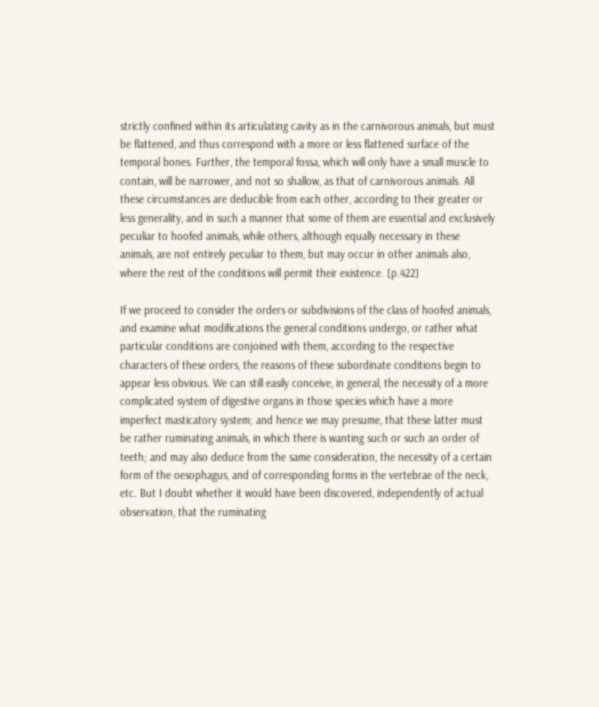strictly confined within its articulating cavity as in the carnivorous animals, but must be flattened, and thus correspond with a more or less flattened surface of the temporal bones. Further, the temporal fossa, which will only have a small muscle to contain, will be narrower, and not so shallow, as that of carnivorous animals. All these circumstances are deducible from each other, according to their greater or less generality, and in such a manner that some of them are essential and exclusively peculiar to hoofed animals, while others, although equally necessary in these animals, are not entirely peculiar to them, but may occur in other animals also, where the rest of the conditions will permit their existence. [p.422]

If we proceed to consider the orders or subdivisions of the class of hoofed animals, and examine what modifications the general conditions undergo, or rather what particular conditions are conjoined with them, according to the respective characters of these orders, the reasons of these subordinate conditions begin to appear less obvious. We can still easily conceive, in general, the necessity of a more complicated system of digestive organs in those species which have a more imperfect masticatory system; and hence we may presume, that these latter must be rather ruminating animals, in which there is wanting such or such an order of teeth; and may also deduce from the same consideration, the necessity of a certain form of the oesophagus, and of corresponding forms in the vertebrae of the neck, etc. But I doubt whether it would have been discovered, independently of actual observation, that the ruminating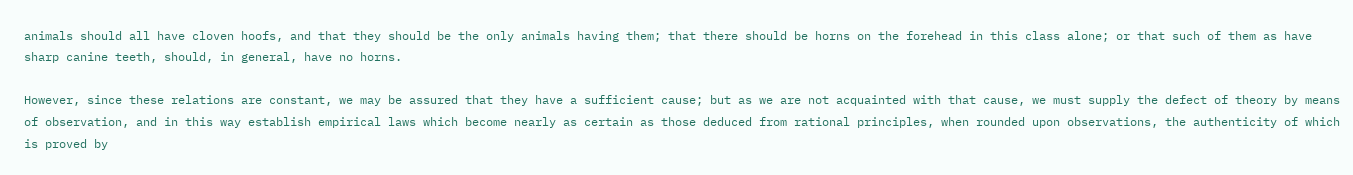animals should all have cloven hoofs, and that they should be the only animals having them; that there should be horns on the forehead in this class alone; or that such of them as have sharp canine teeth, should, in general, have no horns.

However, since these relations are constant, we may be assured that they have a sufficient cause; but as we are not acquainted with that cause, we must supply the defect of theory by means of observation, and in this way establish empirical laws which become nearly as certain as those deduced from rational principles, when rounded upon observations, the authenticity of which is proved by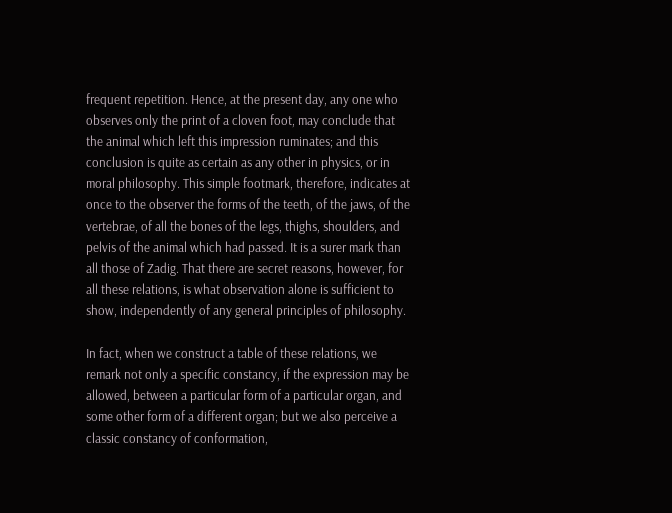frequent repetition. Hence, at the present day, any one who observes only the print of a cloven foot, may conclude that the animal which left this impression ruminates; and this conclusion is quite as certain as any other in physics, or in moral philosophy. This simple footmark, therefore, indicates at once to the observer the forms of the teeth, of the jaws, of the vertebrae, of all the bones of the legs, thighs, shoulders, and pelvis of the animal which had passed. It is a surer mark than all those of Zadig. That there are secret reasons, however, for all these relations, is what observation alone is sufficient to show, independently of any general principles of philosophy.

In fact, when we construct a table of these relations, we remark not only a specific constancy, if the expression may be allowed, between a particular form of a particular organ, and some other form of a different organ; but we also perceive a classic constancy of conformation,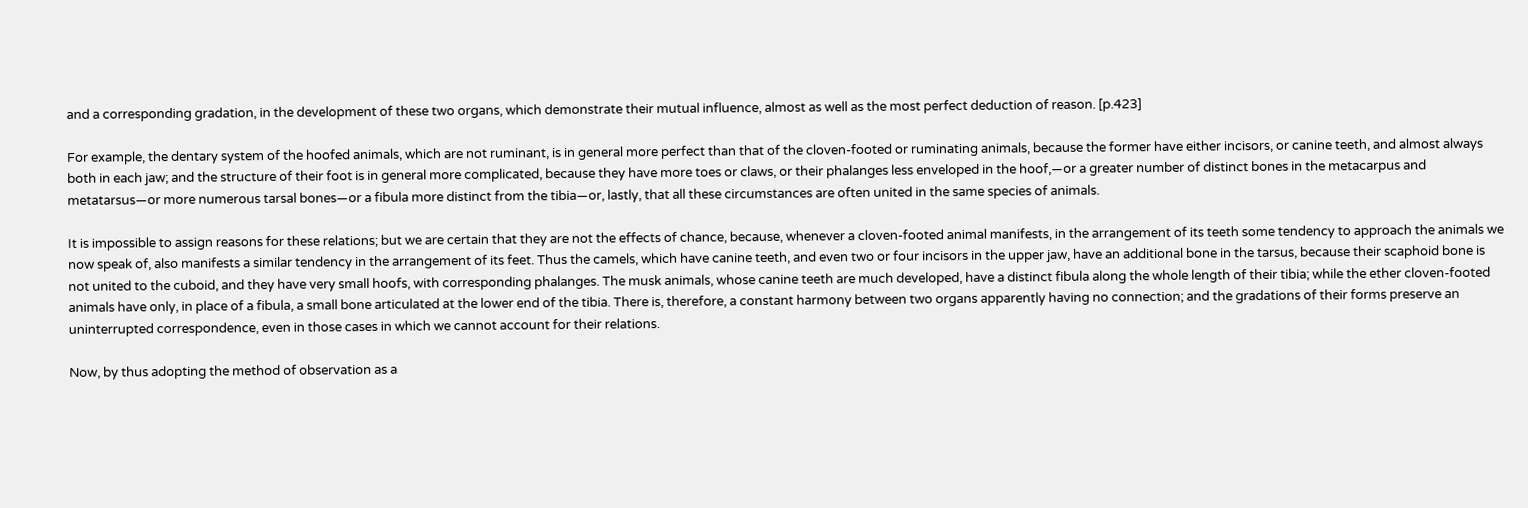and a corresponding gradation, in the development of these two organs, which demonstrate their mutual influence, almost as well as the most perfect deduction of reason. [p.423]

For example, the dentary system of the hoofed animals, which are not ruminant, is in general more perfect than that of the cloven-footed or ruminating animals, because the former have either incisors, or canine teeth, and almost always both in each jaw; and the structure of their foot is in general more complicated, because they have more toes or claws, or their phalanges less enveloped in the hoof,—or a greater number of distinct bones in the metacarpus and metatarsus—or more numerous tarsal bones—or a fibula more distinct from the tibia—or, lastly, that all these circumstances are often united in the same species of animals.

It is impossible to assign reasons for these relations; but we are certain that they are not the effects of chance, because, whenever a cloven-footed animal manifests, in the arrangement of its teeth some tendency to approach the animals we now speak of, also manifests a similar tendency in the arrangement of its feet. Thus the camels, which have canine teeth, and even two or four incisors in the upper jaw, have an additional bone in the tarsus, because their scaphoid bone is not united to the cuboid, and they have very small hoofs, with corresponding phalanges. The musk animals, whose canine teeth are much developed, have a distinct fibula along the whole length of their tibia; while the ether cloven-footed animals have only, in place of a fibula, a small bone articulated at the lower end of the tibia. There is, therefore, a constant harmony between two organs apparently having no connection; and the gradations of their forms preserve an uninterrupted correspondence, even in those cases in which we cannot account for their relations.

Now, by thus adopting the method of observation as a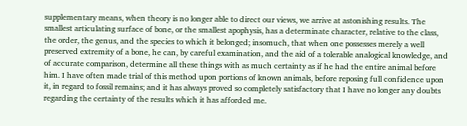supplementary means, when theory is no longer able to direct our views, we arrive at astonishing results. The smallest articulating surface of bone, or the smallest apophysis, has a determinate character, relative to the class, the order, the genus, and the species to which it belonged; insomuch, that when one possesses merely a well preserved extremity of a bone, he can, by careful examination, and the aid of a tolerable analogical knowledge, and of accurate comparison, determine all these things with as much certainty as if he had the entire animal before him. I have often made trial of this method upon portions of known animals, before reposing full confidence upon it, in regard to fossil remains; and it has always proved so completely satisfactory that I have no longer any doubts regarding the certainty of the results which it has afforded me.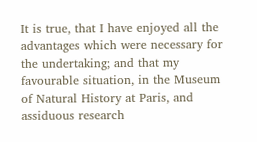It is true, that I have enjoyed all the advantages which were necessary for the undertaking; and that my favourable situation, in the Museum of Natural History at Paris, and assiduous research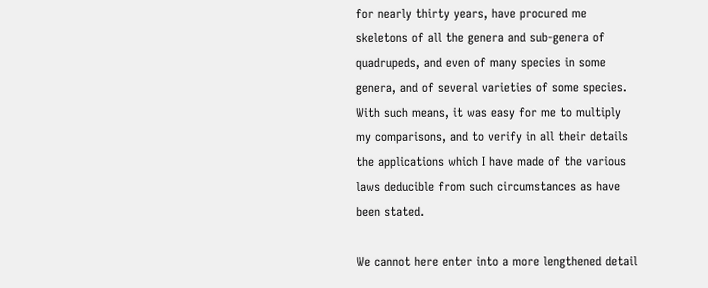for nearly thirty years, have procured me skeletons of all the genera and sub-genera of quadrupeds, and even of many species in some genera, and of several varieties of some species. With such means, it was easy for me to multiply my comparisons, and to verify in all their details the applications which I have made of the various laws deducible from such circumstances as have been stated.

We cannot here enter into a more lengthened detail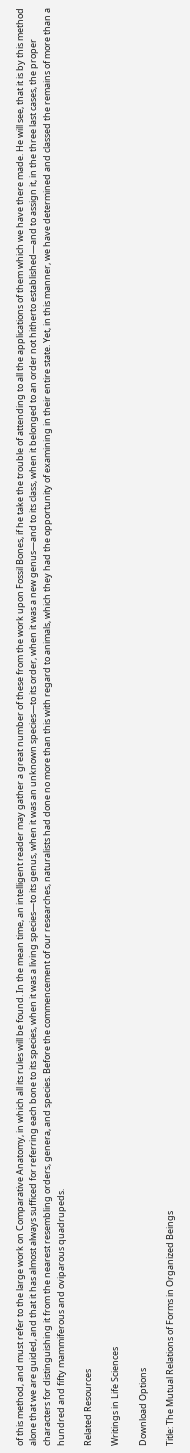of this method, and must refer to the large work on Comparative Anatomy, in which all its rules will be found. In the mean time, an intelligent reader may gather a great number of these from the work upon Fossil Bones, if he take the trouble of attending to all the applications of them which we have there made. He will see, that it is by this method alone that we are guided, and that it has almost always sufficed for referring each bone to its species, when it was a living species—to its genus, when it was an unknown species—to its order, when it was a new genus—and to its class, when it belonged to an order not hitherto established—and to assign it, in the three last cases, the proper characters for distinguishing it from the nearest resembling orders, genera, and species. Before the commencement of our researches, naturalists had done no more than this with regard to animals, which they had the opportunity of examining in their entire state. Yet, in this manner, we have determined and classed the remains of more than a hundred and fifty mammiferous and oviparous quadrupeds.

Related Resources

Writings in Life Sciences

Download Options

Title: The Mutual Relations of Forms in Organized Beings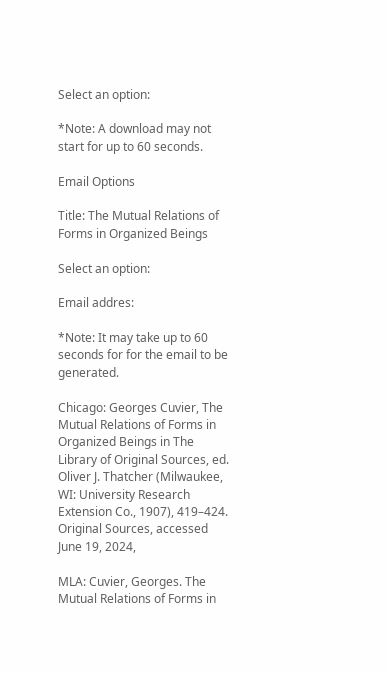Select an option:

*Note: A download may not start for up to 60 seconds.

Email Options

Title: The Mutual Relations of Forms in Organized Beings

Select an option:

Email addres:

*Note: It may take up to 60 seconds for for the email to be generated.

Chicago: Georges Cuvier, The Mutual Relations of Forms in Organized Beings in The Library of Original Sources, ed. Oliver J. Thatcher (Milwaukee, WI: University Research Extension Co., 1907), 419–424. Original Sources, accessed June 19, 2024,

MLA: Cuvier, Georges. The Mutual Relations of Forms in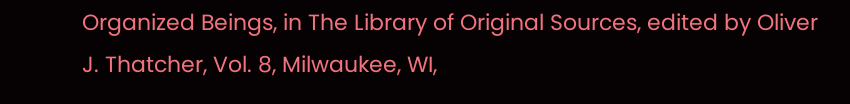Organized Beings, in The Library of Original Sources, edited by Oliver J. Thatcher, Vol. 8, Milwaukee, WI,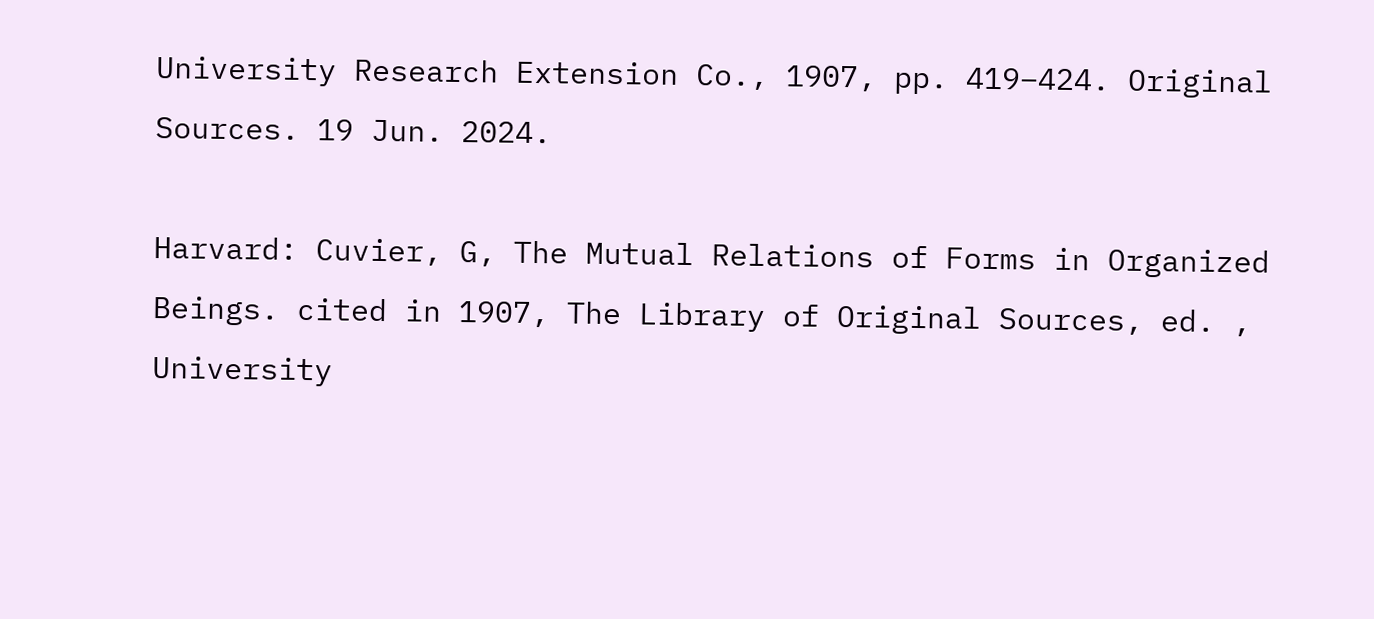University Research Extension Co., 1907, pp. 419–424. Original Sources. 19 Jun. 2024.

Harvard: Cuvier, G, The Mutual Relations of Forms in Organized Beings. cited in 1907, The Library of Original Sources, ed. , University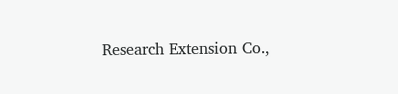Research Extension Co.,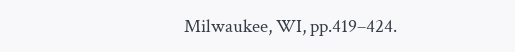Milwaukee, WI, pp.419–424.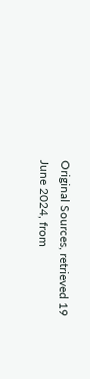Original Sources, retrieved 19 June 2024, from